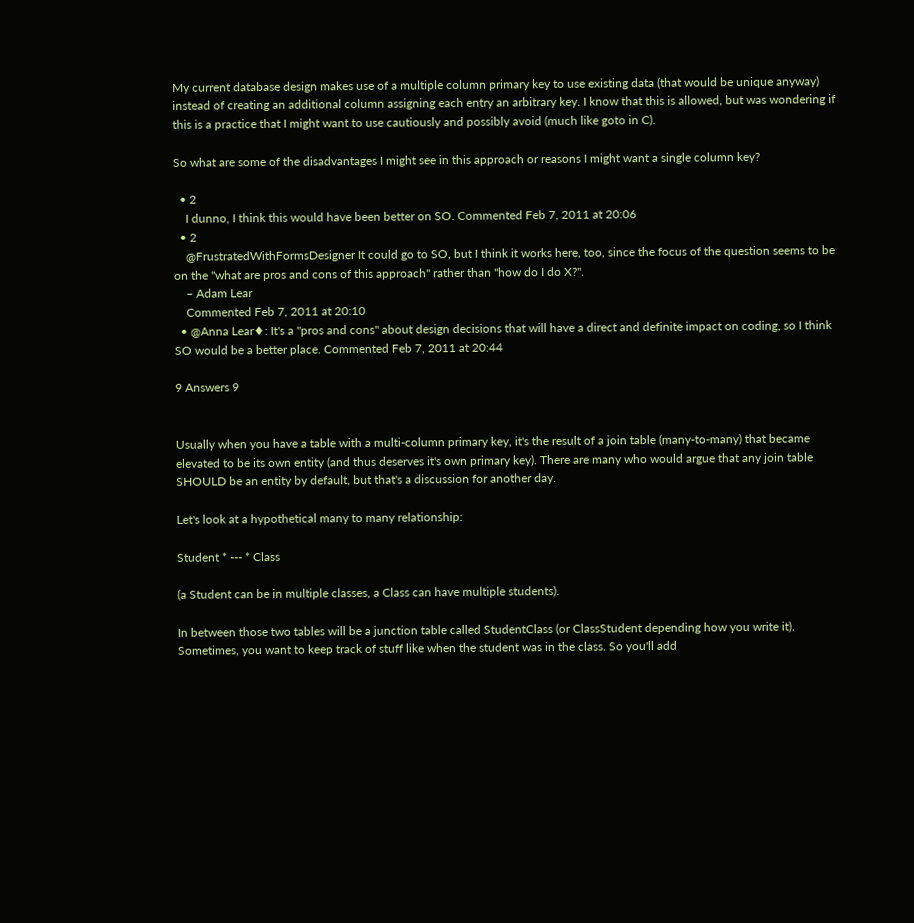My current database design makes use of a multiple column primary key to use existing data (that would be unique anyway) instead of creating an additional column assigning each entry an arbitrary key. I know that this is allowed, but was wondering if this is a practice that I might want to use cautiously and possibly avoid (much like goto in C).

So what are some of the disadvantages I might see in this approach or reasons I might want a single column key?

  • 2
    I dunno, I think this would have been better on SO. Commented Feb 7, 2011 at 20:06
  • 2
    @FrustratedWithFormsDesigner It could go to SO, but I think it works here, too, since the focus of the question seems to be on the "what are pros and cons of this approach" rather than "how do I do X?".
    – Adam Lear
    Commented Feb 7, 2011 at 20:10
  • @Anna Lear♦: It's a "pros and cons" about design decisions that will have a direct and definite impact on coding, so I think SO would be a better place. Commented Feb 7, 2011 at 20:44

9 Answers 9


Usually when you have a table with a multi-column primary key, it's the result of a join table (many-to-many) that became elevated to be its own entity (and thus deserves it's own primary key). There are many who would argue that any join table SHOULD be an entity by default, but that's a discussion for another day.

Let's look at a hypothetical many to many relationship:

Student * --- * Class

(a Student can be in multiple classes, a Class can have multiple students).

In between those two tables will be a junction table called StudentClass (or ClassStudent depending how you write it). Sometimes, you want to keep track of stuff like when the student was in the class. So you'll add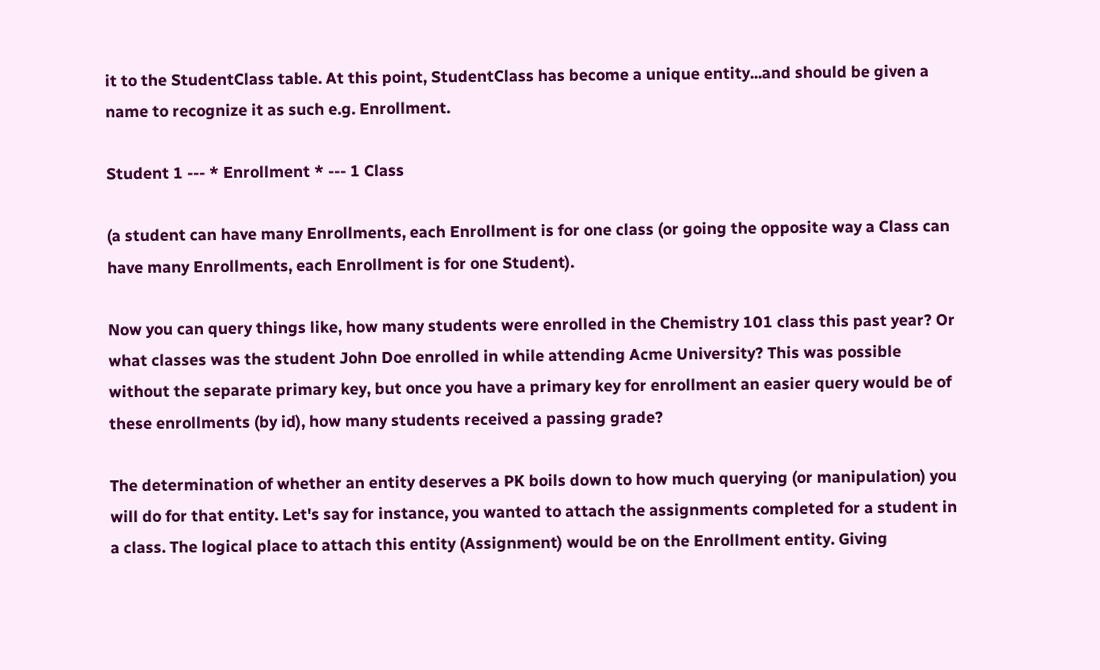it to the StudentClass table. At this point, StudentClass has become a unique entity...and should be given a name to recognize it as such e.g. Enrollment.

Student 1 --- * Enrollment * --- 1 Class

(a student can have many Enrollments, each Enrollment is for one class (or going the opposite way a Class can have many Enrollments, each Enrollment is for one Student).

Now you can query things like, how many students were enrolled in the Chemistry 101 class this past year? Or what classes was the student John Doe enrolled in while attending Acme University? This was possible without the separate primary key, but once you have a primary key for enrollment an easier query would be of these enrollments (by id), how many students received a passing grade?

The determination of whether an entity deserves a PK boils down to how much querying (or manipulation) you will do for that entity. Let's say for instance, you wanted to attach the assignments completed for a student in a class. The logical place to attach this entity (Assignment) would be on the Enrollment entity. Giving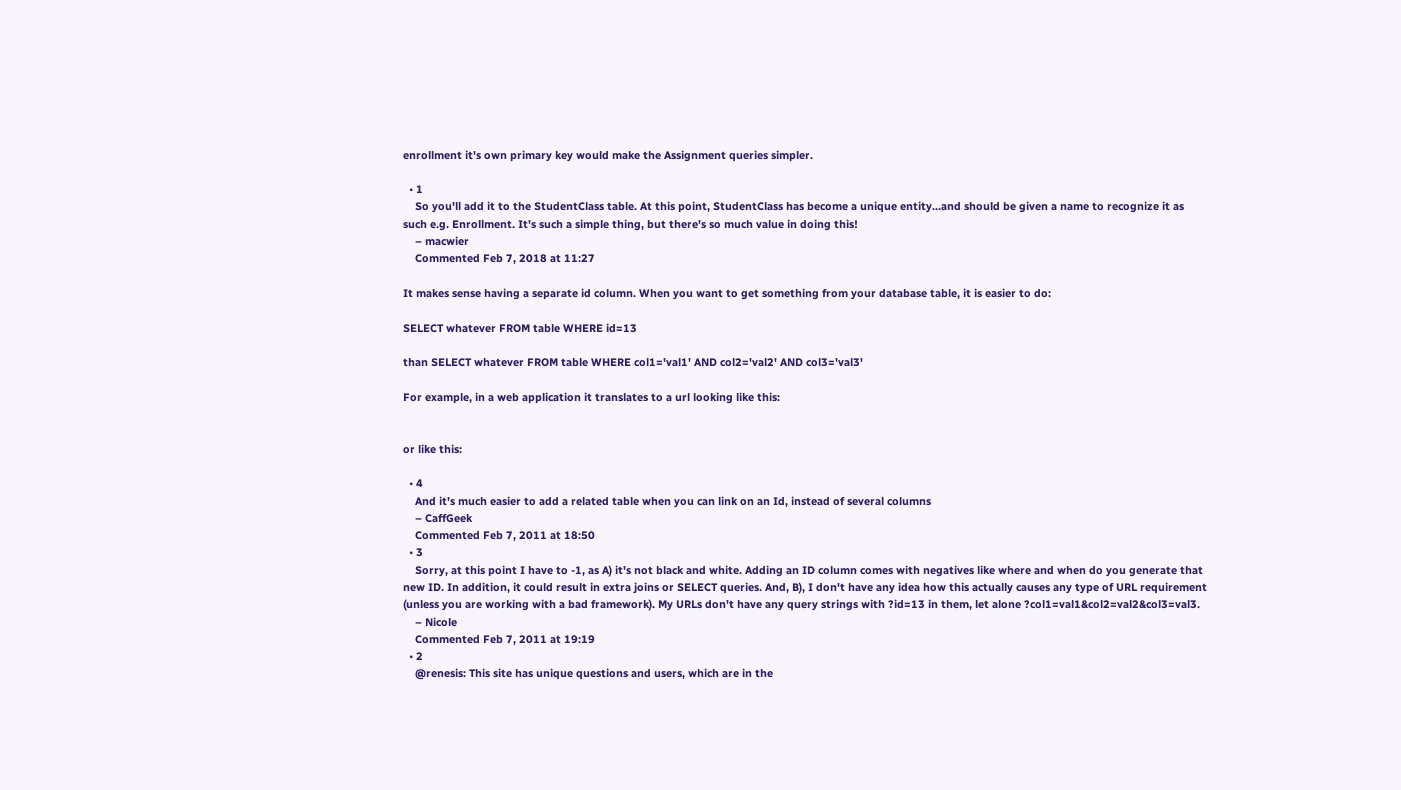enrollment it's own primary key would make the Assignment queries simpler.

  • 1
    So you'll add it to the StudentClass table. At this point, StudentClass has become a unique entity...and should be given a name to recognize it as such e.g. Enrollment. It's such a simple thing, but there's so much value in doing this!
    – macwier
    Commented Feb 7, 2018 at 11:27

It makes sense having a separate id column. When you want to get something from your database table, it is easier to do:

SELECT whatever FROM table WHERE id=13

than SELECT whatever FROM table WHERE col1='val1' AND col2='val2' AND col3='val3'

For example, in a web application it translates to a url looking like this:


or like this:

  • 4
    And it's much easier to add a related table when you can link on an Id, instead of several columns
    – CaffGeek
    Commented Feb 7, 2011 at 18:50
  • 3
    Sorry, at this point I have to -1, as A) it's not black and white. Adding an ID column comes with negatives like where and when do you generate that new ID. In addition, it could result in extra joins or SELECT queries. And, B), I don't have any idea how this actually causes any type of URL requirement (unless you are working with a bad framework). My URLs don't have any query strings with ?id=13 in them, let alone ?col1=val1&col2=val2&col3=val3.
    – Nicole
    Commented Feb 7, 2011 at 19:19
  • 2
    @renesis: This site has unique questions and users, which are in the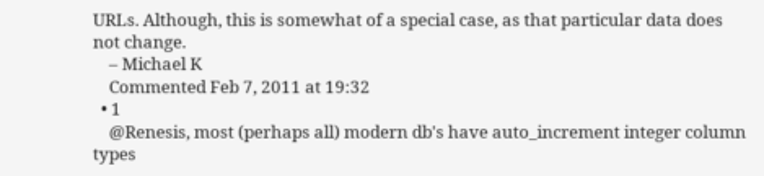URLs. Although, this is somewhat of a special case, as that particular data does not change.
    – Michael K
    Commented Feb 7, 2011 at 19:32
  • 1
    @Renesis, most (perhaps all) modern db's have auto_increment integer column types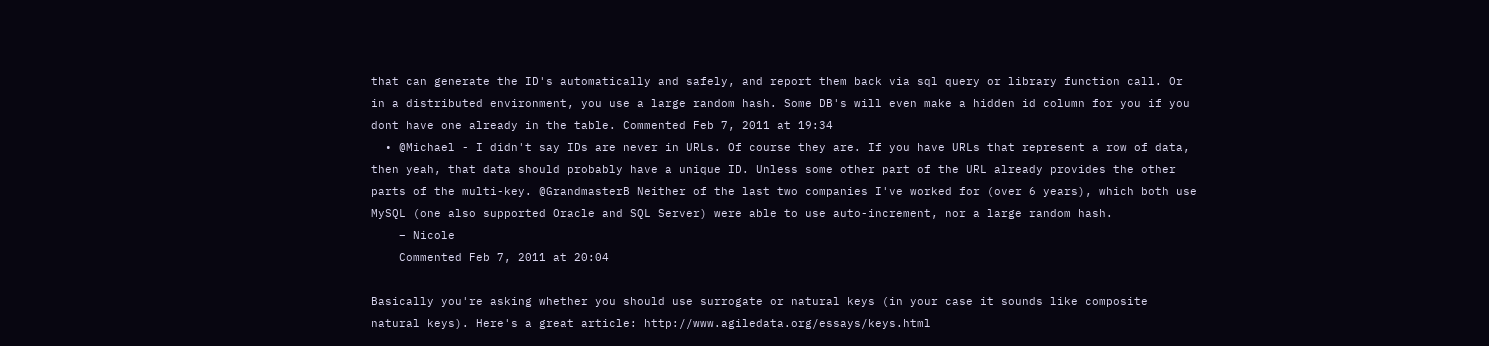that can generate the ID's automatically and safely, and report them back via sql query or library function call. Or in a distributed environment, you use a large random hash. Some DB's will even make a hidden id column for you if you dont have one already in the table. Commented Feb 7, 2011 at 19:34
  • @Michael - I didn't say IDs are never in URLs. Of course they are. If you have URLs that represent a row of data, then yeah, that data should probably have a unique ID. Unless some other part of the URL already provides the other parts of the multi-key. @GrandmasterB Neither of the last two companies I've worked for (over 6 years), which both use MySQL (one also supported Oracle and SQL Server) were able to use auto-increment, nor a large random hash.
    – Nicole
    Commented Feb 7, 2011 at 20:04

Basically you're asking whether you should use surrogate or natural keys (in your case it sounds like composite natural keys). Here's a great article: http://www.agiledata.org/essays/keys.html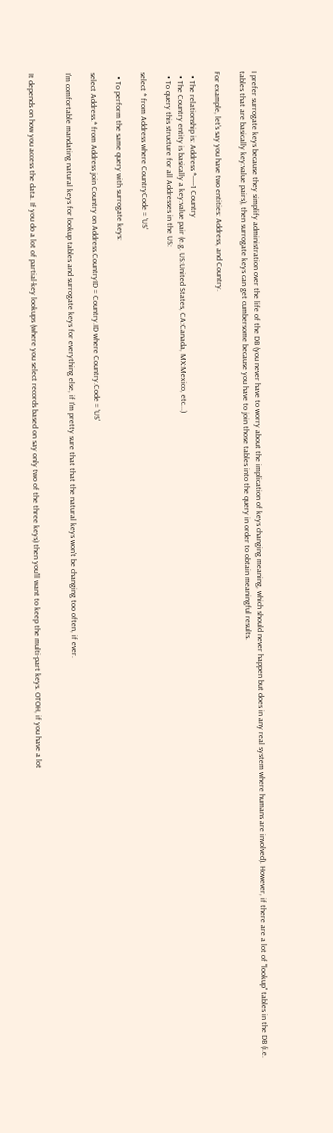I prefer surrogate keys because they simplify administration over the life of the DB (you never have to worry about the implication of keys changing meaning, which should never happen but does in any real system where humans are involved). However, if there are a lot of "lookup" tables in the DB (i.e. tables that are basically key:value pairs), then surrogate keys can get cumbersome because you have to join those tables into the query in order to obtain meaningful results.

For example, let's say you have two entities: Address, and Country.

  • The relationship is: Address *-----1 Country
  • The Country entity is basically a key:value pair (e.g. US:United States, CA:Canada, MX:Mexico, etc...)
  • To query this structure for all Addresses in the US:

select * from Address where CountryCode = 'US'

  • To perform the same query with surrogate keys:

select Address.* from Address join Country on Address.CountryID = Country.ID where Country.Code = 'US'

I'm comfortable mandating natural keys for lookup tables and surrogate keys for everything else, if I'm pretty sure that that the natural keys won't be changing too often, if ever.


It depends on how you access the data. If you do a lot of partial-key lookups (where you select records based on say only two of the three keys) then you'll want to keep the multi-part keys. OTOH, if you have a lot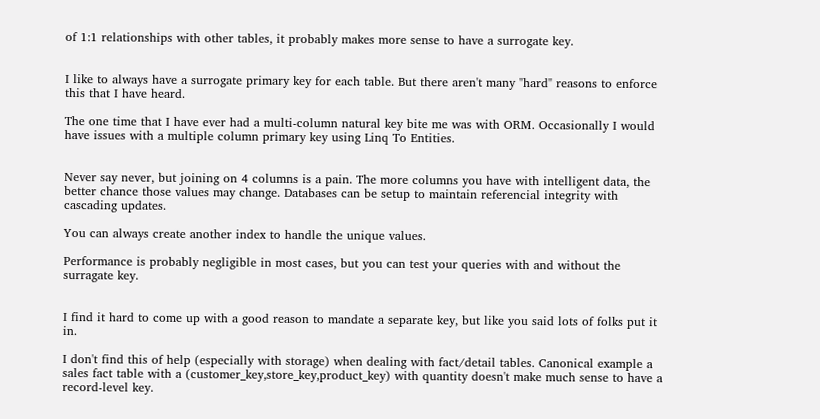of 1:1 relationships with other tables, it probably makes more sense to have a surrogate key.


I like to always have a surrogate primary key for each table. But there aren't many "hard" reasons to enforce this that I have heard.

The one time that I have ever had a multi-column natural key bite me was with ORM. Occasionally I would have issues with a multiple column primary key using Linq To Entities.


Never say never, but joining on 4 columns is a pain. The more columns you have with intelligent data, the better chance those values may change. Databases can be setup to maintain referencial integrity with cascading updates.

You can always create another index to handle the unique values.

Performance is probably negligible in most cases, but you can test your queries with and without the surragate key.


I find it hard to come up with a good reason to mandate a separate key, but like you said lots of folks put it in.

I don't find this of help (especially with storage) when dealing with fact/detail tables. Canonical example a sales fact table with a (customer_key,store_key,product_key) with quantity doesn't make much sense to have a record-level key.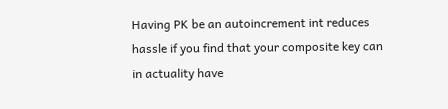Having PK be an autoincrement int reduces hassle if you find that your composite key can in actuality have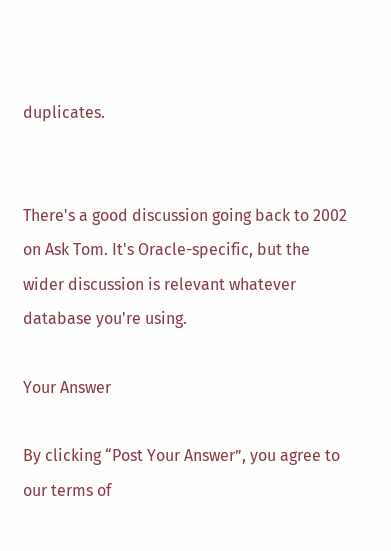duplicates.


There's a good discussion going back to 2002 on Ask Tom. It's Oracle-specific, but the wider discussion is relevant whatever database you're using.

Your Answer

By clicking “Post Your Answer”, you agree to our terms of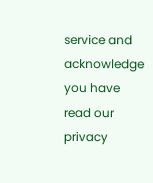service and acknowledge you have read our privacy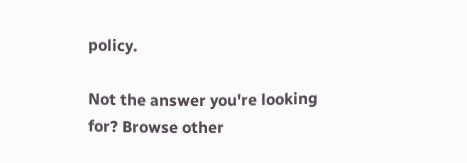policy.

Not the answer you're looking for? Browse other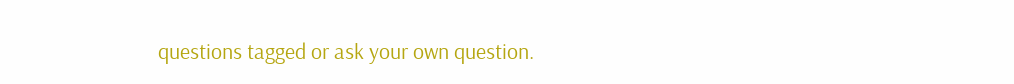questions tagged or ask your own question.